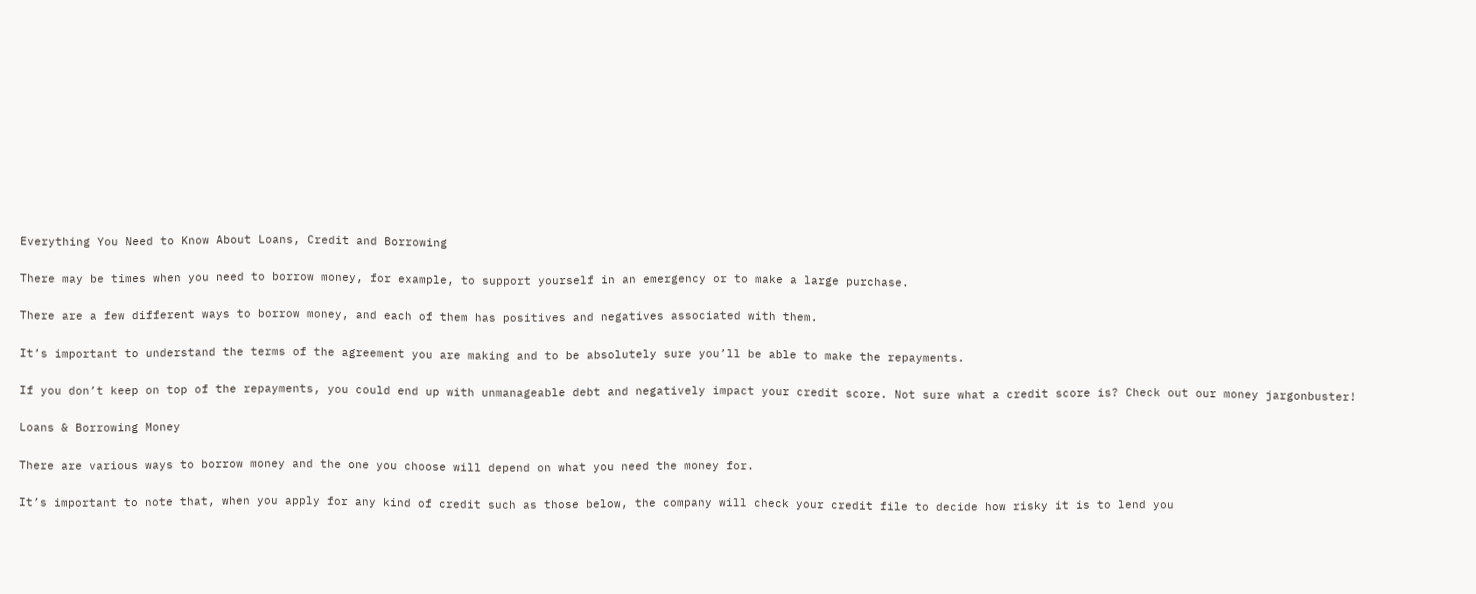Everything You Need to Know About Loans, Credit and Borrowing

There may be times when you need to borrow money, for example, to support yourself in an emergency or to make a large purchase.

There are a few different ways to borrow money, and each of them has positives and negatives associated with them.

It’s important to understand the terms of the agreement you are making and to be absolutely sure you’ll be able to make the repayments.

If you don’t keep on top of the repayments, you could end up with unmanageable debt and negatively impact your credit score. Not sure what a credit score is? Check out our money jargonbuster!

Loans & Borrowing Money

There are various ways to borrow money and the one you choose will depend on what you need the money for.

It’s important to note that, when you apply for any kind of credit such as those below, the company will check your credit file to decide how risky it is to lend you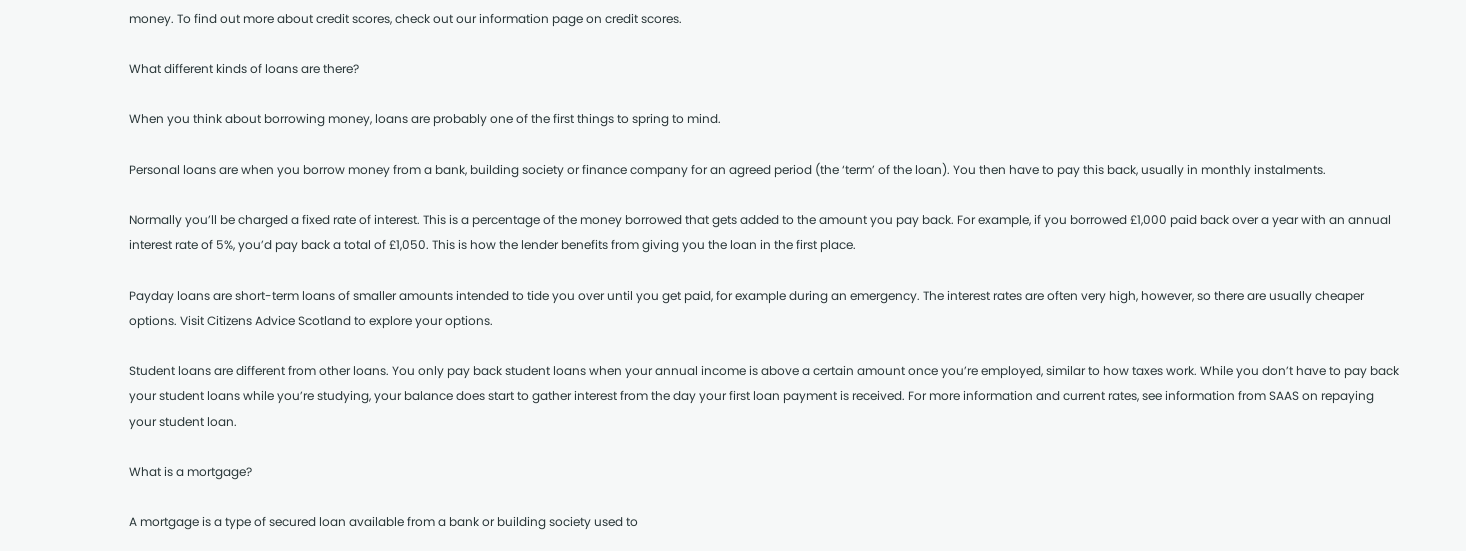money. To find out more about credit scores, check out our information page on credit scores.

What different kinds of loans are there?

When you think about borrowing money, loans are probably one of the first things to spring to mind.

Personal loans are when you borrow money from a bank, building society or finance company for an agreed period (the ‘term’ of the loan). You then have to pay this back, usually in monthly instalments.

Normally you’ll be charged a fixed rate of interest. This is a percentage of the money borrowed that gets added to the amount you pay back. For example, if you borrowed £1,000 paid back over a year with an annual interest rate of 5%, you’d pay back a total of £1,050. This is how the lender benefits from giving you the loan in the first place.

Payday loans are short-term loans of smaller amounts intended to tide you over until you get paid, for example during an emergency. The interest rates are often very high, however, so there are usually cheaper options. Visit Citizens Advice Scotland to explore your options.

Student loans are different from other loans. You only pay back student loans when your annual income is above a certain amount once you’re employed, similar to how taxes work. While you don’t have to pay back your student loans while you’re studying, your balance does start to gather interest from the day your first loan payment is received. For more information and current rates, see information from SAAS on repaying your student loan.

What is a mortgage?

A mortgage is a type of secured loan available from a bank or building society used to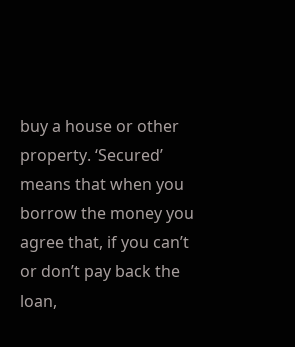buy a house or other property. ‘Secured’ means that when you borrow the money you agree that, if you can’t or don’t pay back the loan,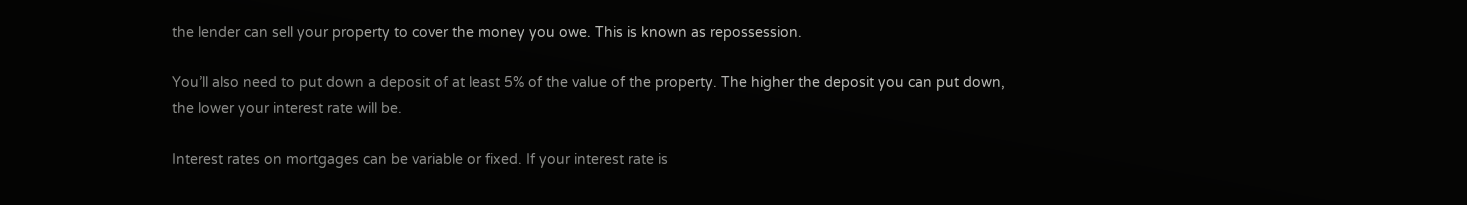the lender can sell your property to cover the money you owe. This is known as repossession.

You’ll also need to put down a deposit of at least 5% of the value of the property. The higher the deposit you can put down, the lower your interest rate will be.

Interest rates on mortgages can be variable or fixed. If your interest rate is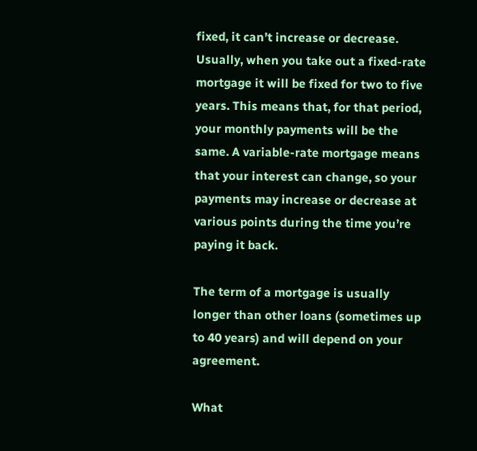fixed, it can’t increase or decrease. Usually, when you take out a fixed-rate mortgage it will be fixed for two to five years. This means that, for that period, your monthly payments will be the same. A variable-rate mortgage means that your interest can change, so your payments may increase or decrease at various points during the time you’re paying it back.

The term of a mortgage is usually longer than other loans (sometimes up to 40 years) and will depend on your agreement.

What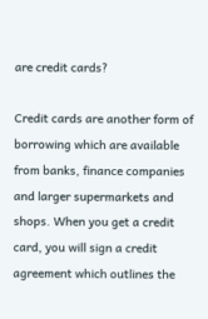are credit cards?

Credit cards are another form of borrowing which are available from banks, finance companies and larger supermarkets and shops. When you get a credit card, you will sign a credit agreement which outlines the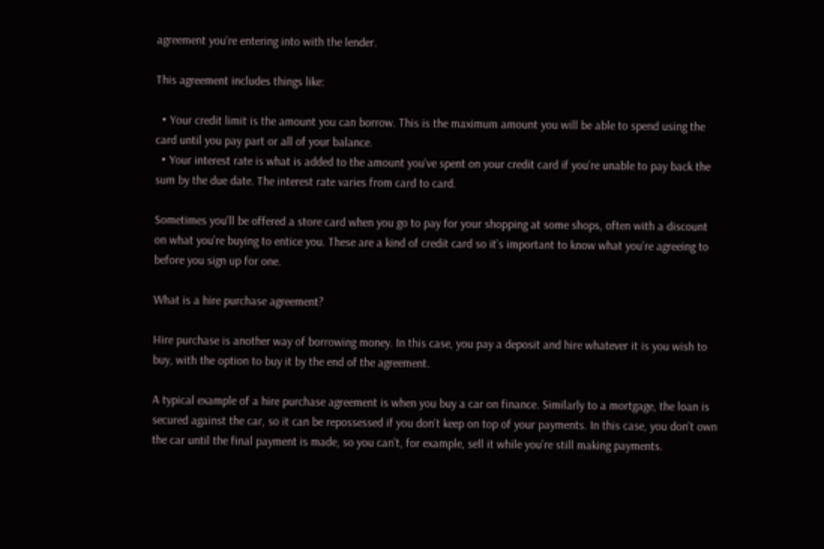agreement you’re entering into with the lender.

This agreement includes things like:

  • Your credit limit is the amount you can borrow. This is the maximum amount you will be able to spend using the card until you pay part or all of your balance.
  • Your interest rate is what is added to the amount you’ve spent on your credit card if you’re unable to pay back the sum by the due date. The interest rate varies from card to card.

Sometimes you’ll be offered a store card when you go to pay for your shopping at some shops, often with a discount on what you’re buying to entice you. These are a kind of credit card so it’s important to know what you’re agreeing to before you sign up for one.

What is a hire purchase agreement?

Hire purchase is another way of borrowing money. In this case, you pay a deposit and hire whatever it is you wish to buy, with the option to buy it by the end of the agreement.

A typical example of a hire purchase agreement is when you buy a car on finance. Similarly to a mortgage, the loan is secured against the car, so it can be repossessed if you don’t keep on top of your payments. In this case, you don’t own the car until the final payment is made, so you can’t, for example, sell it while you’re still making payments.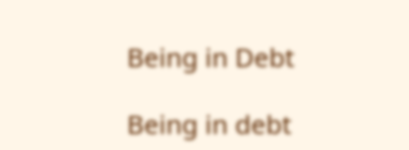Being in Debt

Being in debt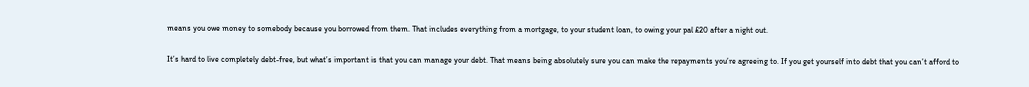means you owe money to somebody because you borrowed from them. That includes everything from a mortgage, to your student loan, to owing your pal £20 after a night out.

It’s hard to live completely debt-free, but what’s important is that you can manage your debt. That means being absolutely sure you can make the repayments you’re agreeing to. If you get yourself into debt that you can’t afford to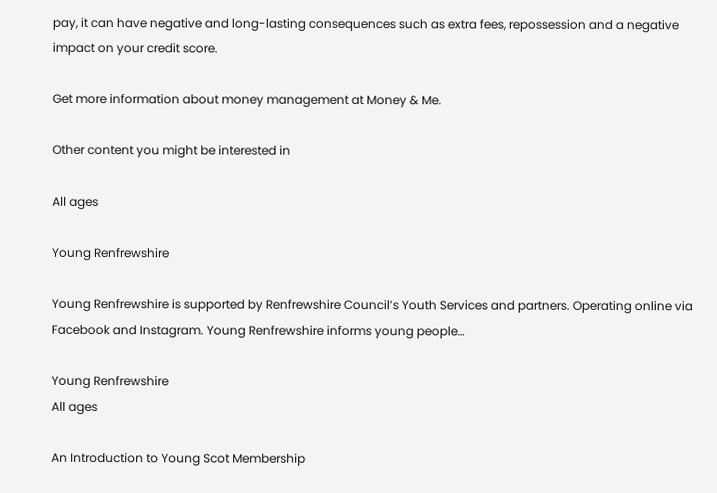pay, it can have negative and long-lasting consequences such as extra fees, repossession and a negative impact on your credit score.

Get more information about money management at Money & Me.

Other content you might be interested in

All ages

Young Renfrewshire

Young Renfrewshire is supported by Renfrewshire Council’s Youth Services and partners. Operating online via Facebook and Instagram. Young Renfrewshire informs young people…

Young Renfrewshire
All ages

An Introduction to Young Scot Membership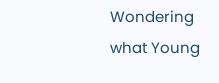Wondering what Young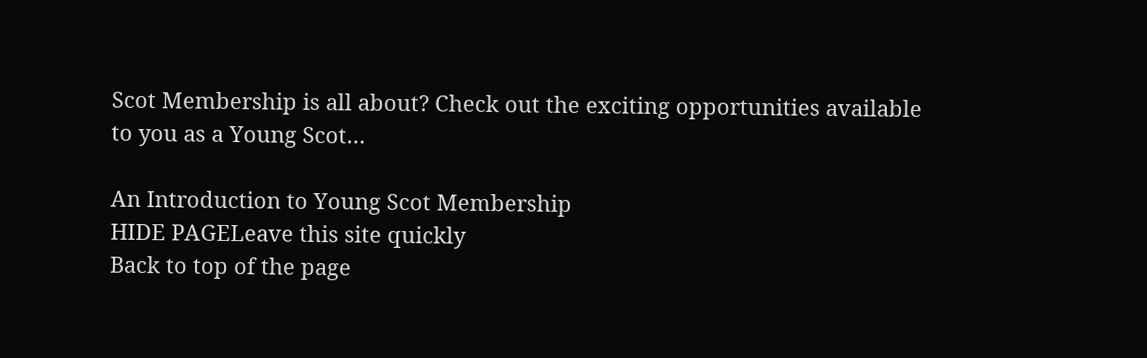Scot Membership is all about? Check out the exciting opportunities available to you as a Young Scot…

An Introduction to Young Scot Membership
HIDE PAGELeave this site quickly
Back to top of the page